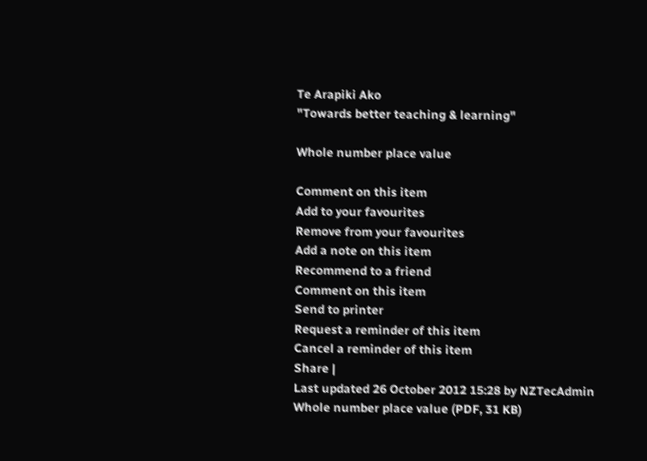Te Arapiki Ako
"Towards better teaching & learning"

Whole number place value

Comment on this item
Add to your favourites
Remove from your favourites
Add a note on this item
Recommend to a friend
Comment on this item
Send to printer
Request a reminder of this item
Cancel a reminder of this item
Share |
Last updated 26 October 2012 15:28 by NZTecAdmin
Whole number place value (PDF, 31 KB)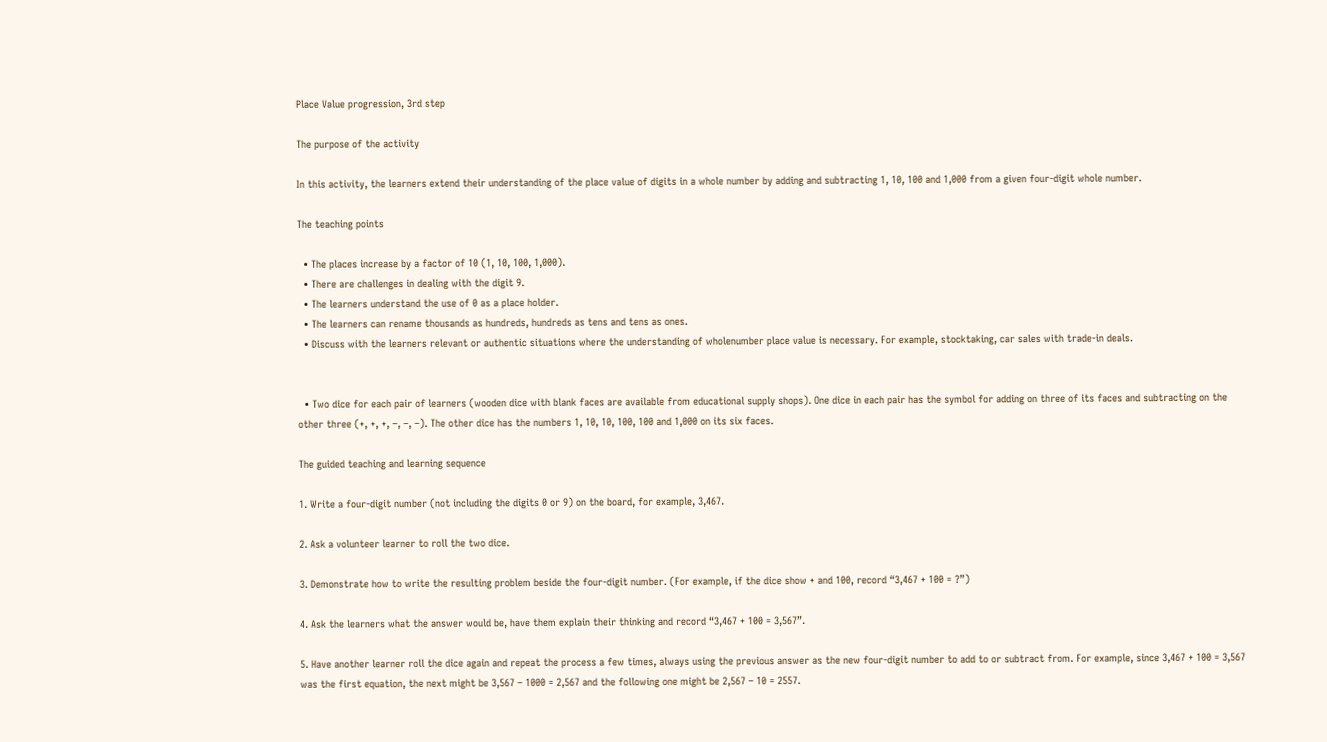Place Value progression, 3rd step

The purpose of the activity

In this activity, the learners extend their understanding of the place value of digits in a whole number by adding and subtracting 1, 10, 100 and 1,000 from a given four-digit whole number.

The teaching points

  • The places increase by a factor of 10 (1, 10, 100, 1,000).
  • There are challenges in dealing with the digit 9.
  • The learners understand the use of 0 as a place holder.
  • The learners can rename thousands as hundreds, hundreds as tens and tens as ones.
  • Discuss with the learners relevant or authentic situations where the understanding of wholenumber place value is necessary. For example, stocktaking, car sales with trade-in deals.


  • Two dice for each pair of learners (wooden dice with blank faces are available from educational supply shops). One dice in each pair has the symbol for adding on three of its faces and subtracting on the other three (+, +, +, –, –, –). The other dice has the numbers 1, 10, 10, 100, 100 and 1,000 on its six faces.

The guided teaching and learning sequence

1. Write a four-digit number (not including the digits 0 or 9) on the board, for example, 3,467.

2. Ask a volunteer learner to roll the two dice.

3. Demonstrate how to write the resulting problem beside the four-digit number. (For example, if the dice show + and 100, record “3,467 + 100 = ?”)

4. Ask the learners what the answer would be, have them explain their thinking and record “3,467 + 100 = 3,567”.

5. Have another learner roll the dice again and repeat the process a few times, always using the previous answer as the new four-digit number to add to or subtract from. For example, since 3,467 + 100 = 3,567 was the first equation, the next might be 3,567 – 1000 = 2,567 and the following one might be 2,567 – 10 = 2557.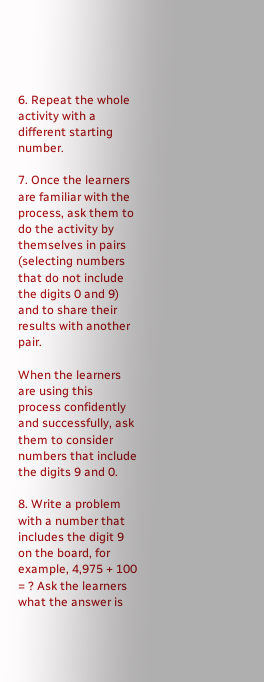6. Repeat the whole activity with a different starting number.

7. Once the learners are familiar with the process, ask them to do the activity by themselves in pairs (selecting numbers that do not include the digits 0 and 9) and to share their results with another pair.

When the learners are using this process confidently and successfully, ask them to consider numbers that include the digits 9 and 0.

8. Write a problem with a number that includes the digit 9 on the board, for example, 4,975 + 100 = ? Ask the learners what the answer is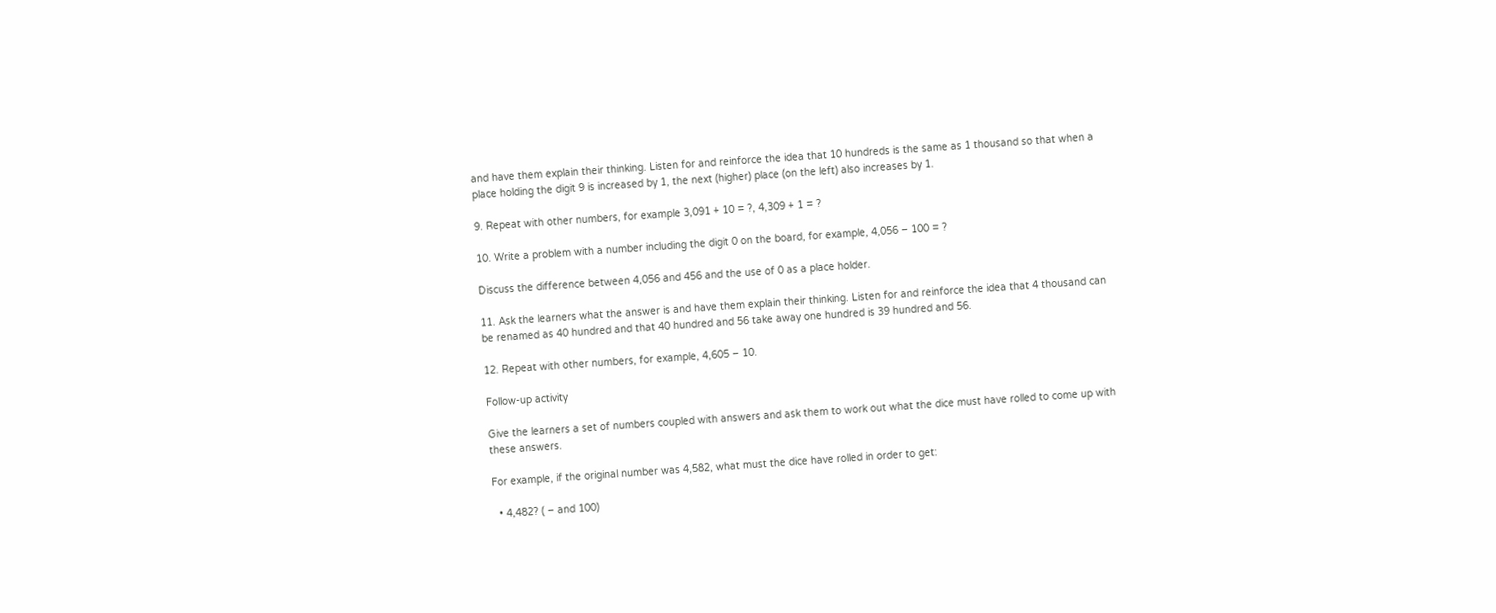and have them explain their thinking. Listen for and reinforce the idea that 10 hundreds is the same as 1 thousand so that when a place holding the digit 9 is increased by 1, the next (higher) place (on the left) also increases by 1.

9. Repeat with other numbers, for example 3,091 + 10 = ?, 4,309 + 1 = ?

10. Write a problem with a number including the digit 0 on the board, for example, 4,056 – 100 = ?

Discuss the difference between 4,056 and 456 and the use of 0 as a place holder.

11. Ask the learners what the answer is and have them explain their thinking. Listen for and reinforce the idea that 4 thousand can be renamed as 40 hundred and that 40 hundred and 56 take away one hundred is 39 hundred and 56.

12. Repeat with other numbers, for example, 4,605 – 10.

Follow-up activity

Give the learners a set of numbers coupled with answers and ask them to work out what the dice must have rolled to come up with these answers.

For example, if the original number was 4,582, what must the dice have rolled in order to get:

  • 4,482? ( – and 100)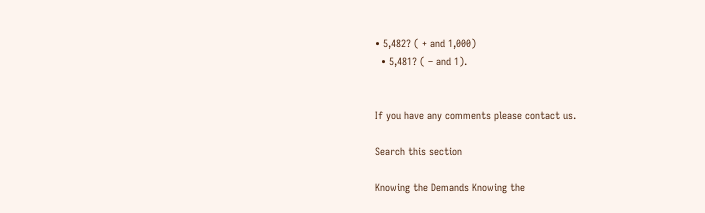• 5,482? ( + and 1,000)
  • 5,481? ( – and 1).


If you have any comments please contact us.

Search this section

Knowing the Demands Knowing the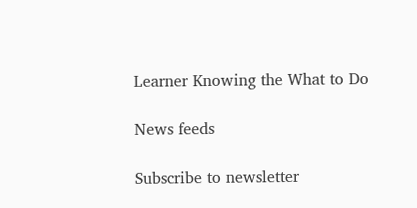Learner Knowing the What to Do

News feeds

Subscribe to newsletter